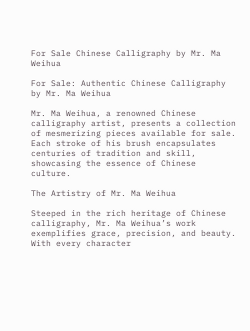For Sale Chinese Calligraphy by Mr. Ma Weihua

For Sale: Authentic Chinese Calligraphy by Mr. Ma Weihua

Mr. Ma Weihua, a renowned Chinese calligraphy artist, presents a collection of mesmerizing pieces available for sale. Each stroke of his brush encapsulates centuries of tradition and skill, showcasing the essence of Chinese culture.

The Artistry of Mr. Ma Weihua

Steeped in the rich heritage of Chinese calligraphy, Mr. Ma Weihua’s work exemplifies grace, precision, and beauty. With every character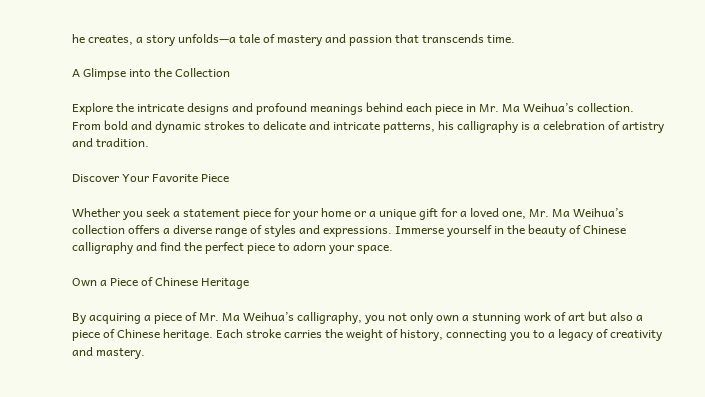he creates, a story unfolds—a tale of mastery and passion that transcends time.

A Glimpse into the Collection

Explore the intricate designs and profound meanings behind each piece in Mr. Ma Weihua’s collection. From bold and dynamic strokes to delicate and intricate patterns, his calligraphy is a celebration of artistry and tradition.

Discover Your Favorite Piece

Whether you seek a statement piece for your home or a unique gift for a loved one, Mr. Ma Weihua’s collection offers a diverse range of styles and expressions. Immerse yourself in the beauty of Chinese calligraphy and find the perfect piece to adorn your space.

Own a Piece of Chinese Heritage

By acquiring a piece of Mr. Ma Weihua’s calligraphy, you not only own a stunning work of art but also a piece of Chinese heritage. Each stroke carries the weight of history, connecting you to a legacy of creativity and mastery.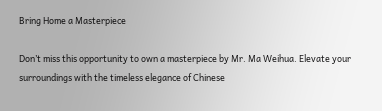Bring Home a Masterpiece

Don’t miss this opportunity to own a masterpiece by Mr. Ma Weihua. Elevate your surroundings with the timeless elegance of Chinese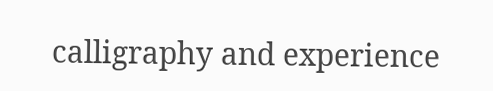calligraphy and experience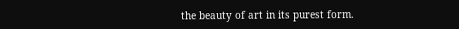the beauty of art in its purest form.